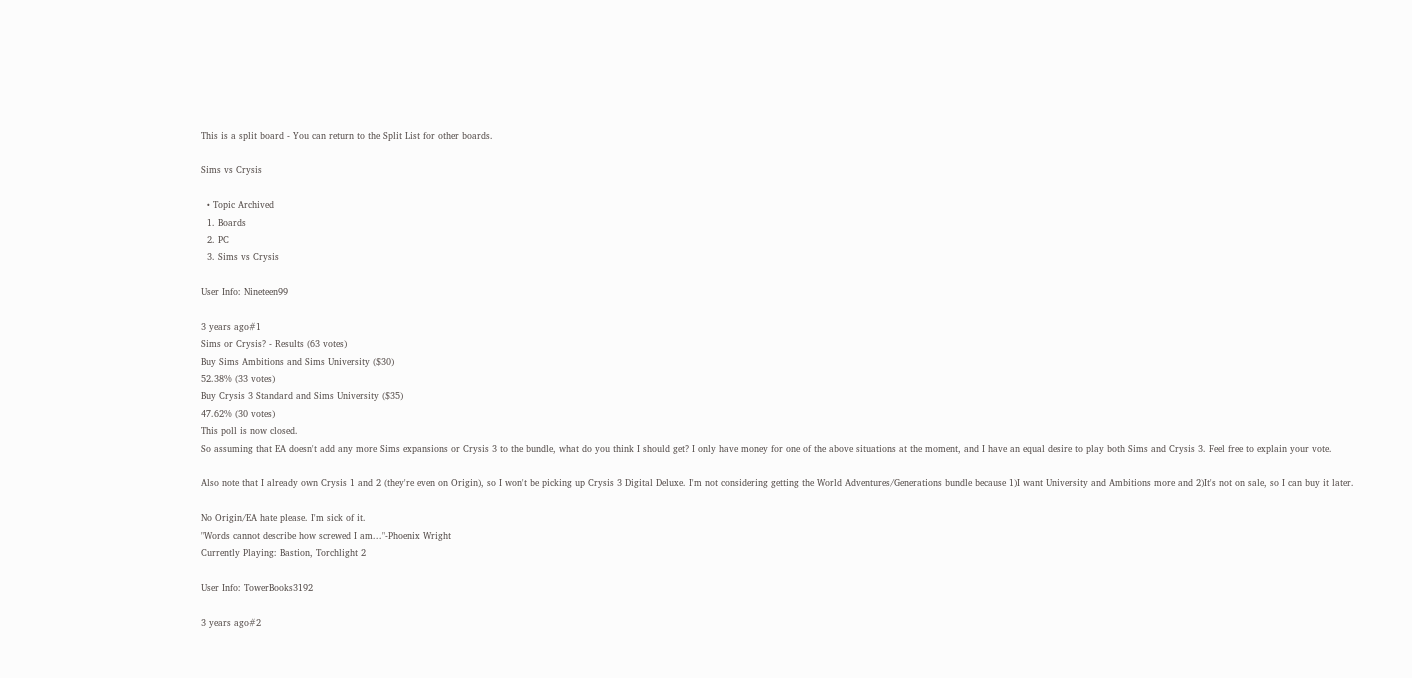This is a split board - You can return to the Split List for other boards.

Sims vs Crysis

  • Topic Archived
  1. Boards
  2. PC
  3. Sims vs Crysis

User Info: Nineteen99

3 years ago#1
Sims or Crysis? - Results (63 votes)
Buy Sims Ambitions and Sims University ($30)
52.38% (33 votes)
Buy Crysis 3 Standard and Sims University ($35)
47.62% (30 votes)
This poll is now closed.
So assuming that EA doesn't add any more Sims expansions or Crysis 3 to the bundle, what do you think I should get? I only have money for one of the above situations at the moment, and I have an equal desire to play both Sims and Crysis 3. Feel free to explain your vote.

Also note that I already own Crysis 1 and 2 (they're even on Origin), so I won't be picking up Crysis 3 Digital Deluxe. I'm not considering getting the World Adventures/Generations bundle because 1)I want University and Ambitions more and 2)It's not on sale, so I can buy it later.

No Origin/EA hate please. I'm sick of it.
"Words cannot describe how screwed I am..."-Phoenix Wright
Currently Playing: Bastion, Torchlight 2

User Info: TowerBooks3192

3 years ago#2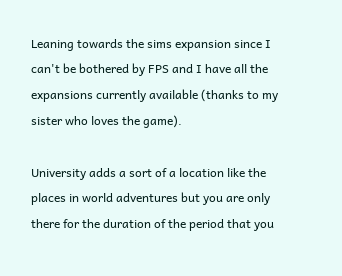Leaning towards the sims expansion since I can't be bothered by FPS and I have all the expansions currently available (thanks to my sister who loves the game).

University adds a sort of a location like the places in world adventures but you are only there for the duration of the period that you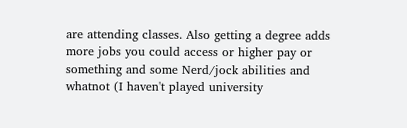are attending classes. Also getting a degree adds more jobs you could access or higher pay or something and some Nerd/jock abilities and whatnot (I haven't played university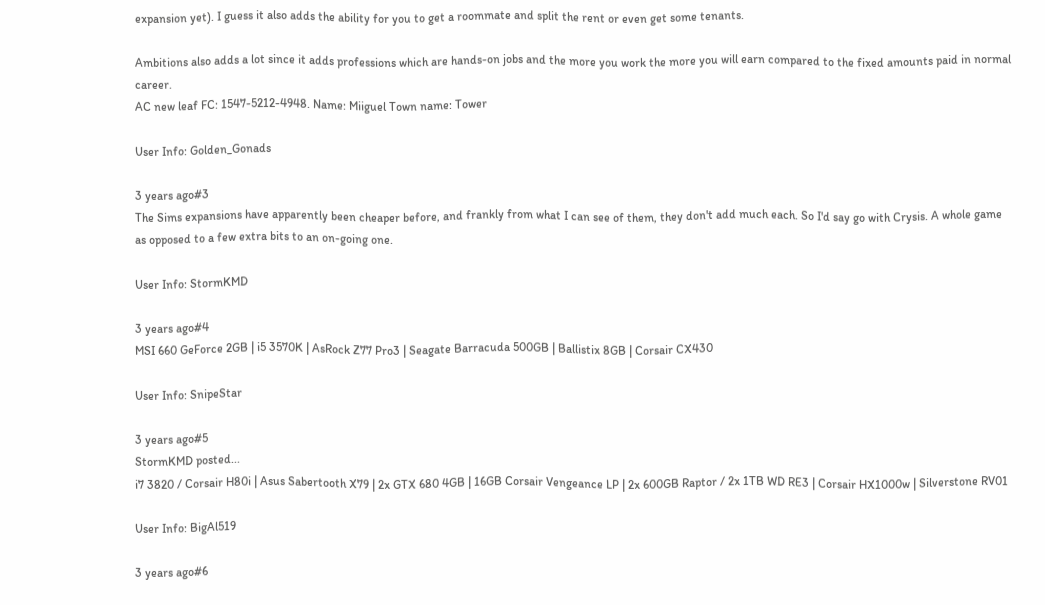expansion yet). I guess it also adds the ability for you to get a roommate and split the rent or even get some tenants.

Ambitions also adds a lot since it adds professions which are hands-on jobs and the more you work the more you will earn compared to the fixed amounts paid in normal career.
AC new leaf FC: 1547-5212-4948. Name: Miiguel Town name: Tower

User Info: Golden_Gonads

3 years ago#3
The Sims expansions have apparently been cheaper before, and frankly from what I can see of them, they don't add much each. So I'd say go with Crysis. A whole game as opposed to a few extra bits to an on-going one.

User Info: StormKMD

3 years ago#4
MSI 660 GeForce 2GB | i5 3570K | AsRock Z77 Pro3 | Seagate Barracuda 500GB | Ballistix 8GB | Corsair CX430

User Info: SnipeStar

3 years ago#5
StormKMD posted...
i7 3820 / Corsair H80i | Asus Sabertooth X79 | 2x GTX 680 4GB | 16GB Corsair Vengeance LP | 2x 600GB Raptor / 2x 1TB WD RE3 | Corsair HX1000w | Silverstone RV01

User Info: BigAl519

3 years ago#6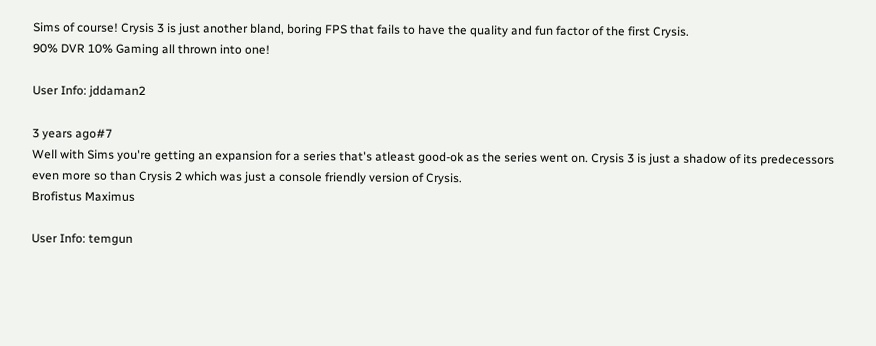Sims of course! Crysis 3 is just another bland, boring FPS that fails to have the quality and fun factor of the first Crysis.
90% DVR 10% Gaming all thrown into one!

User Info: jddaman2

3 years ago#7
Well with Sims you're getting an expansion for a series that's atleast good-ok as the series went on. Crysis 3 is just a shadow of its predecessors even more so than Crysis 2 which was just a console friendly version of Crysis.
Brofistus Maximus

User Info: temgun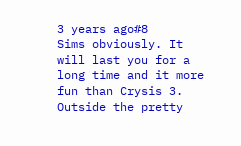3 years ago#8
Sims obviously. It will last you for a long time and it more fun than Crysis 3. Outside the pretty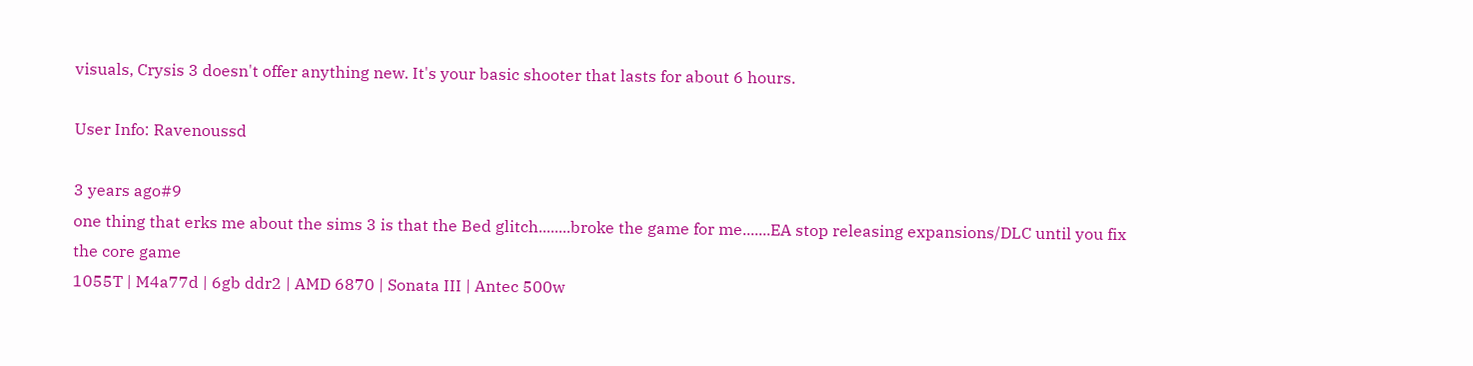visuals, Crysis 3 doesn't offer anything new. It's your basic shooter that lasts for about 6 hours.

User Info: Ravenoussd

3 years ago#9
one thing that erks me about the sims 3 is that the Bed glitch........broke the game for me.......EA stop releasing expansions/DLC until you fix the core game
1055T | M4a77d | 6gb ddr2 | AMD 6870 | Sonata III | Antec 500w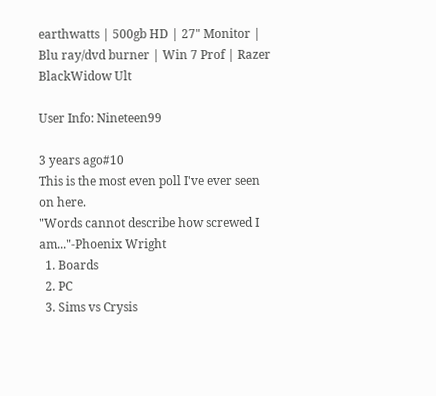earthwatts | 500gb HD | 27" Monitor | Blu ray/dvd burner | Win 7 Prof | Razer BlackWidow Ult

User Info: Nineteen99

3 years ago#10
This is the most even poll I've ever seen on here.
"Words cannot describe how screwed I am..."-Phoenix Wright
  1. Boards
  2. PC
  3. Sims vs Crysis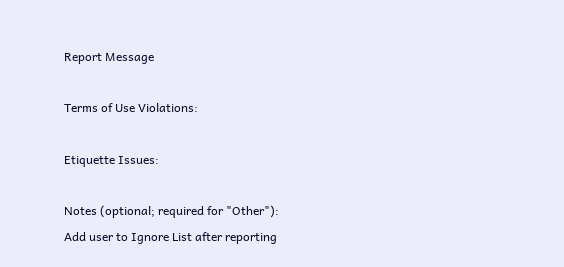Report Message

Terms of Use Violations:

Etiquette Issues:

Notes (optional; required for "Other"):
Add user to Ignore List after reporting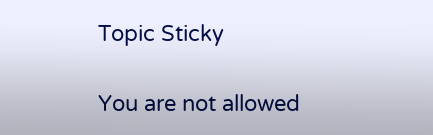Topic Sticky

You are not allowed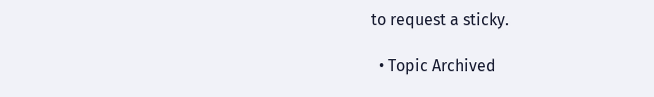to request a sticky.

  • Topic Archived